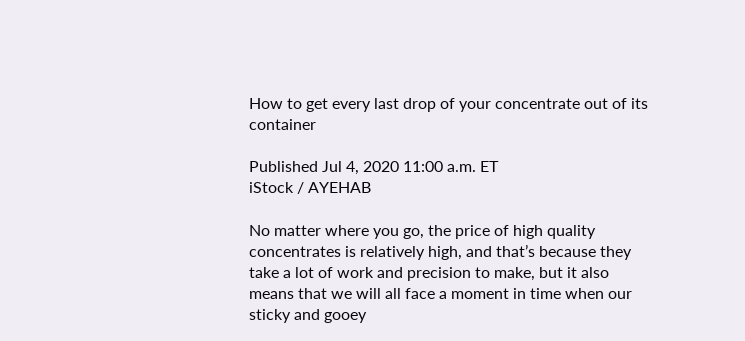How to get every last drop of your concentrate out of its container

Published Jul 4, 2020 11:00 a.m. ET
iStock / AYEHAB

No matter where you go, the price of high quality concentrates is relatively high, and that’s because they take a lot of work and precision to make, but it also means that we will all face a moment in time when our sticky and gooey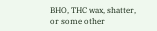BHO, THC wax, shatter, or some other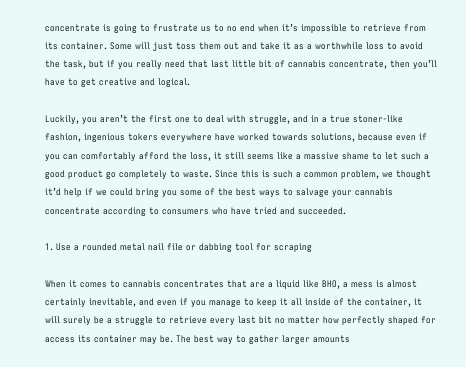concentrate is going to frustrate us to no end when it’s impossible to retrieve from its container. Some will just toss them out and take it as a worthwhile loss to avoid the task, but if you really need that last little bit of cannabis concentrate, then you’ll have to get creative and logical.

Luckily, you aren’t the first one to deal with struggle, and in a true stoner-like fashion, ingenious tokers everywhere have worked towards solutions, because even if you can comfortably afford the loss, it still seems like a massive shame to let such a good product go completely to waste. Since this is such a common problem, we thought it’d help if we could bring you some of the best ways to salvage your cannabis concentrate according to consumers who have tried and succeeded.

1. Use a rounded metal nail file or dabbing tool for scraping

When it comes to cannabis concentrates that are a liquid like BHO, a mess is almost certainly inevitable, and even if you manage to keep it all inside of the container, it will surely be a struggle to retrieve every last bit no matter how perfectly shaped for access its container may be. The best way to gather larger amounts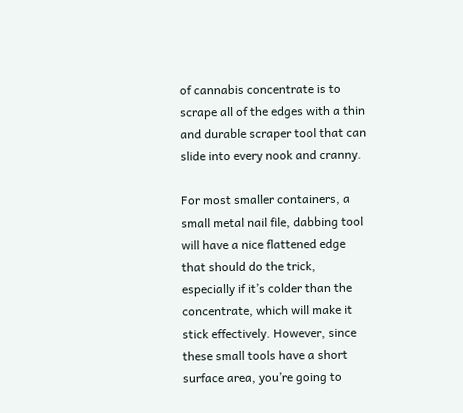of cannabis concentrate is to scrape all of the edges with a thin and durable scraper tool that can slide into every nook and cranny.

For most smaller containers, a small metal nail file, dabbing tool will have a nice flattened edge that should do the trick, especially if it’s colder than the concentrate, which will make it stick effectively. However, since these small tools have a short surface area, you’re going to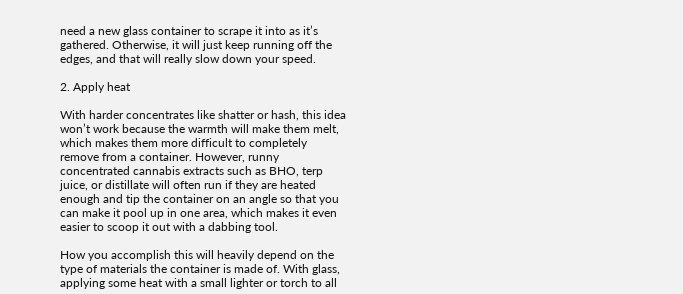need a new glass container to scrape it into as it’s gathered. Otherwise, it will just keep running off the edges, and that will really slow down your speed.

2. Apply heat

With harder concentrates like shatter or hash, this idea won’t work because the warmth will make them melt, which makes them more difficult to completely remove from a container. However, runny concentrated cannabis extracts such as BHO, terp juice, or distillate will often run if they are heated enough and tip the container on an angle so that you can make it pool up in one area, which makes it even easier to scoop it out with a dabbing tool.

How you accomplish this will heavily depend on the type of materials the container is made of. With glass, applying some heat with a small lighter or torch to all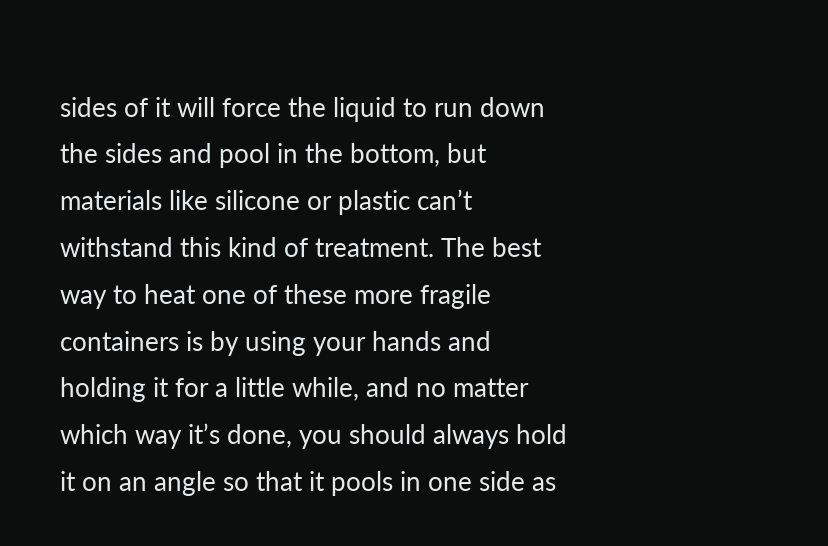sides of it will force the liquid to run down the sides and pool in the bottom, but materials like silicone or plastic can’t withstand this kind of treatment. The best way to heat one of these more fragile containers is by using your hands and holding it for a little while, and no matter which way it’s done, you should always hold it on an angle so that it pools in one side as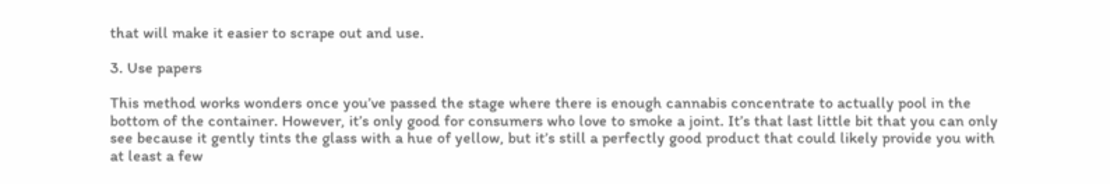that will make it easier to scrape out and use.

3. Use papers

This method works wonders once you’ve passed the stage where there is enough cannabis concentrate to actually pool in the bottom of the container. However, it’s only good for consumers who love to smoke a joint. It’s that last little bit that you can only see because it gently tints the glass with a hue of yellow, but it’s still a perfectly good product that could likely provide you with at least a few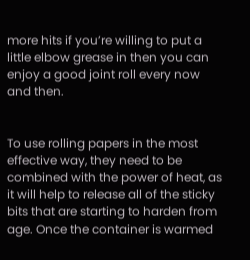more hits if you’re willing to put a little elbow grease in then you can enjoy a good joint roll every now and then.


To use rolling papers in the most effective way, they need to be combined with the power of heat, as it will help to release all of the sticky bits that are starting to harden from age. Once the container is warmed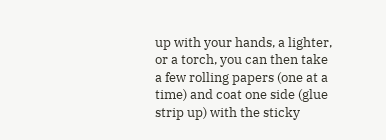up with your hands, a lighter, or a torch, you can then take a few rolling papers (one at a time) and coat one side (glue strip up) with the sticky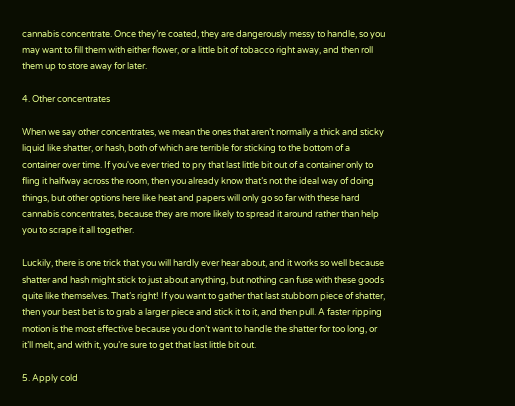cannabis concentrate. Once they’re coated, they are dangerously messy to handle, so you may want to fill them with either flower, or a little bit of tobacco right away, and then roll them up to store away for later.

4. Other concentrates

When we say other concentrates, we mean the ones that aren’t normally a thick and sticky liquid like shatter, or hash, both of which are terrible for sticking to the bottom of a container over time. If you've ever tried to pry that last little bit out of a container only to fling it halfway across the room, then you already know that’s not the ideal way of doing things, but other options here like heat and papers will only go so far with these hard cannabis concentrates, because they are more likely to spread it around rather than help you to scrape it all together.

Luckily, there is one trick that you will hardly ever hear about, and it works so well because shatter and hash might stick to just about anything, but nothing can fuse with these goods quite like themselves. That’s right! If you want to gather that last stubborn piece of shatter, then your best bet is to grab a larger piece and stick it to it, and then pull. A faster ripping motion is the most effective because you don’t want to handle the shatter for too long, or it’ll melt, and with it, you’re sure to get that last little bit out.

5. Apply cold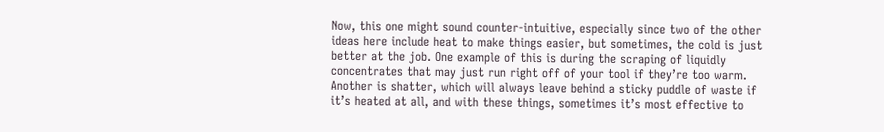Now, this one might sound counter-intuitive, especially since two of the other ideas here include heat to make things easier, but sometimes, the cold is just better at the job. One example of this is during the scraping of liquidly concentrates that may just run right off of your tool if they’re too warm. Another is shatter, which will always leave behind a sticky puddle of waste if it’s heated at all, and with these things, sometimes it’s most effective to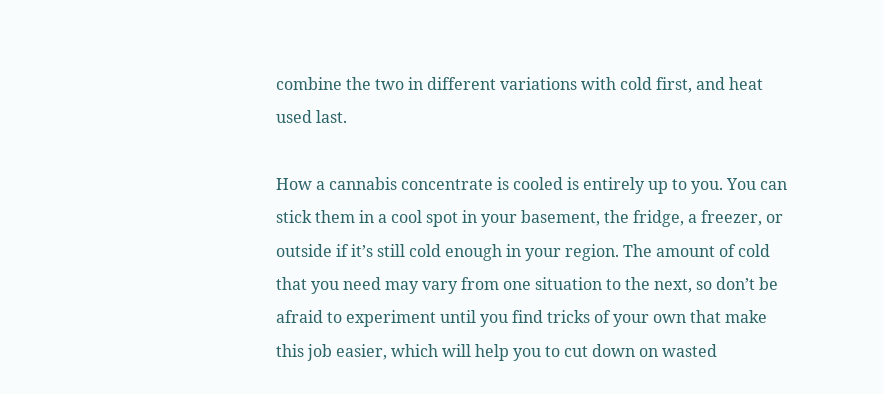combine the two in different variations with cold first, and heat used last.

How a cannabis concentrate is cooled is entirely up to you. You can stick them in a cool spot in your basement, the fridge, a freezer, or outside if it’s still cold enough in your region. The amount of cold that you need may vary from one situation to the next, so don’t be afraid to experiment until you find tricks of your own that make this job easier, which will help you to cut down on wasted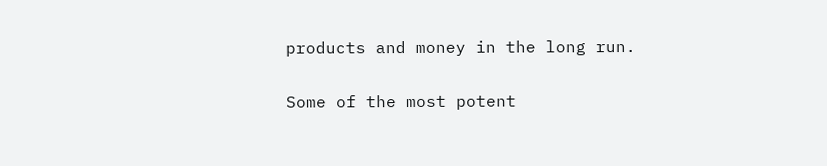products and money in the long run.

Some of the most potent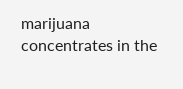marijuana concentrates in the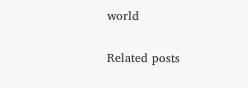world


Related posts